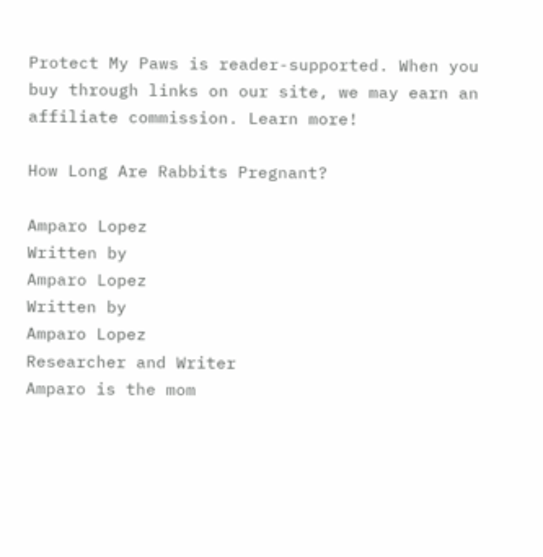Protect My Paws is reader-supported. When you buy through links on our site, we may earn an affiliate commission. Learn more!

How Long Are Rabbits Pregnant?

Amparo Lopez
Written by
Amparo Lopez
Written by
Amparo Lopez
Researcher and Writer
Amparo is the mom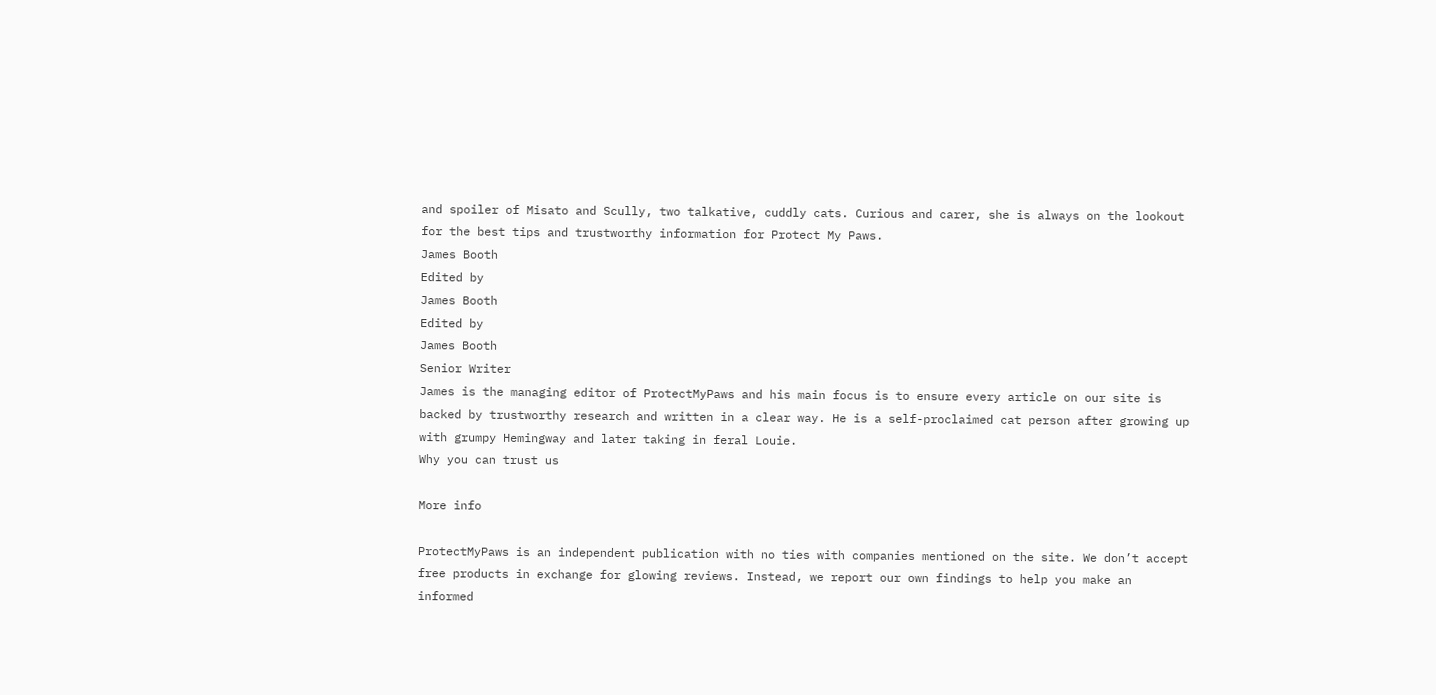and spoiler of Misato and Scully, two talkative, cuddly cats. Curious and carer, she is always on the lookout for the best tips and trustworthy information for Protect My Paws.
James Booth
Edited by
James Booth
Edited by
James Booth
Senior Writer
James is the managing editor of ProtectMyPaws and his main focus is to ensure every article on our site is backed by trustworthy research and written in a clear way. He is a self-proclaimed cat person after growing up with grumpy Hemingway and later taking in feral Louie.
Why you can trust us

More info

ProtectMyPaws is an independent publication with no ties with companies mentioned on the site. We don’t accept free products in exchange for glowing reviews. Instead, we report our own findings to help you make an informed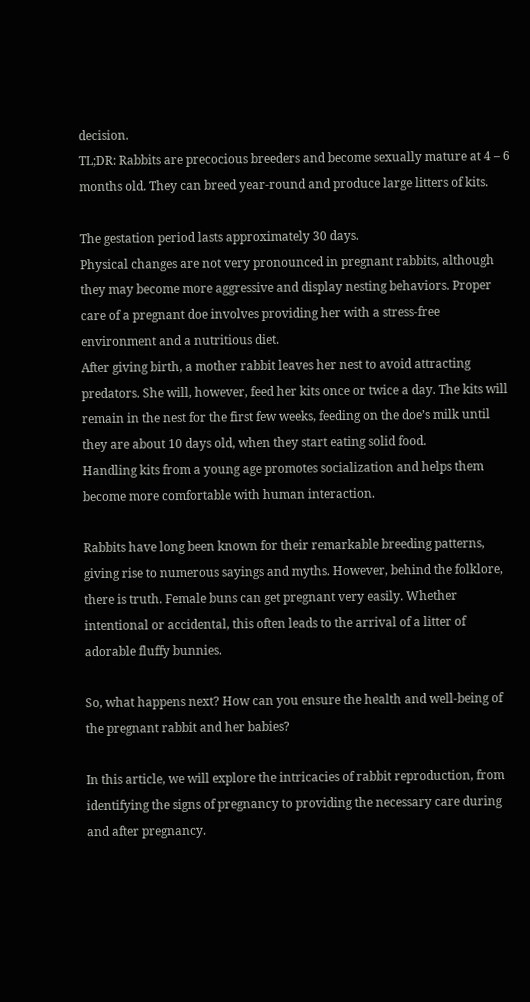decision.
TL;DR: Rabbits are precocious breeders and become sexually mature at 4 – 6 months old. They can breed year-round and produce large litters of kits.

The gestation period lasts approximately 30 days.
Physical changes are not very pronounced in pregnant rabbits, although they may become more aggressive and display nesting behaviors. Proper care of a pregnant doe involves providing her with a stress-free environment and a nutritious diet.
After giving birth, a mother rabbit leaves her nest to avoid attracting predators. She will, however, feed her kits once or twice a day. The kits will remain in the nest for the first few weeks, feeding on the doe’s milk until they are about 10 days old, when they start eating solid food.
Handling kits from a young age promotes socialization and helps them become more comfortable with human interaction.

Rabbits have long been known for their remarkable breeding patterns, giving rise to numerous sayings and myths. However, behind the folklore, there is truth. Female buns can get pregnant very easily. Whether intentional or accidental, this often leads to the arrival of a litter of adorable fluffy bunnies.

So, what happens next? How can you ensure the health and well-being of the pregnant rabbit and her babies?

In this article, we will explore the intricacies of rabbit reproduction, from identifying the signs of pregnancy to providing the necessary care during and after pregnancy.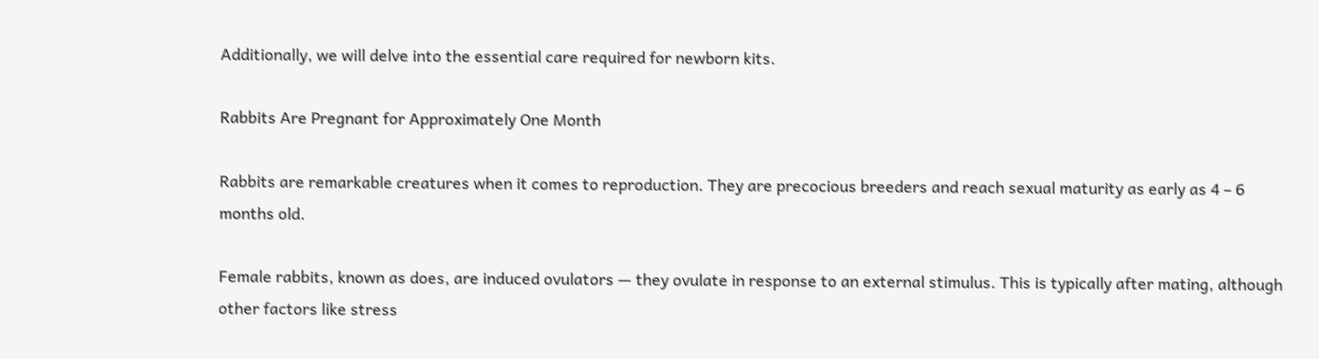Additionally, we will delve into the essential care required for newborn kits.

Rabbits Are Pregnant for Approximately One Month

Rabbits are remarkable creatures when it comes to reproduction. They are precocious breeders and reach sexual maturity as early as 4 – 6 months old.

Female rabbits, known as does, are induced ovulators — they ovulate in response to an external stimulus. This is typically after mating, although other factors like stress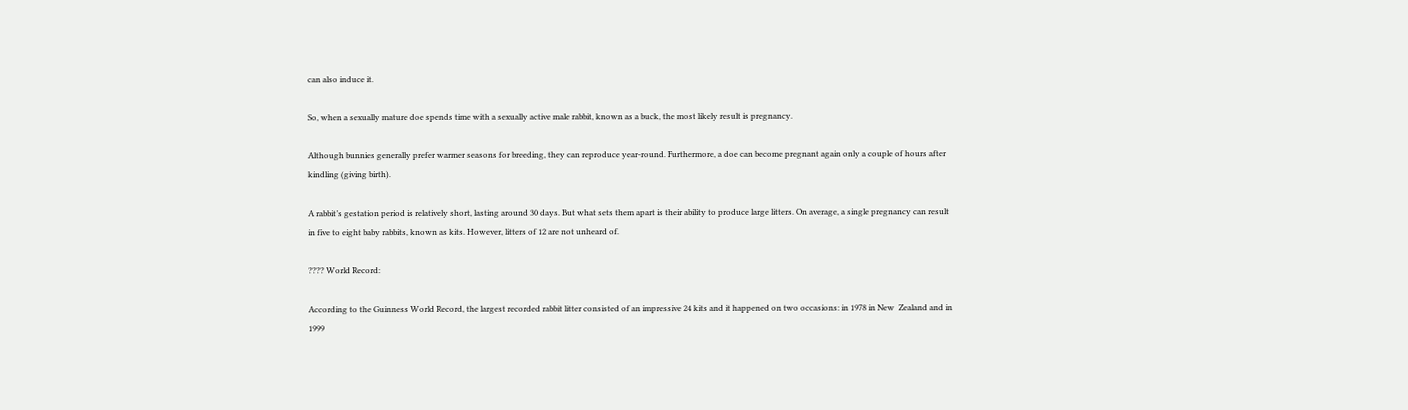can also induce it.

So, when a sexually mature doe spends time with a sexually active male rabbit, known as a buck, the most likely result is pregnancy.

Although bunnies generally prefer warmer seasons for breeding, they can reproduce year-round. Furthermore, a doe can become pregnant again only a couple of hours after kindling (giving birth).

A rabbit’s gestation period is relatively short, lasting around 30 days. But what sets them apart is their ability to produce large litters. On average, a single pregnancy can result in five to eight baby rabbits, known as kits. However, litters of 12 are not unheard of.

???? World Record:

According to the Guinness World Record, the largest recorded rabbit litter consisted of an impressive 24 kits and it happened on two occasions: in 1978 in New  Zealand and in 1999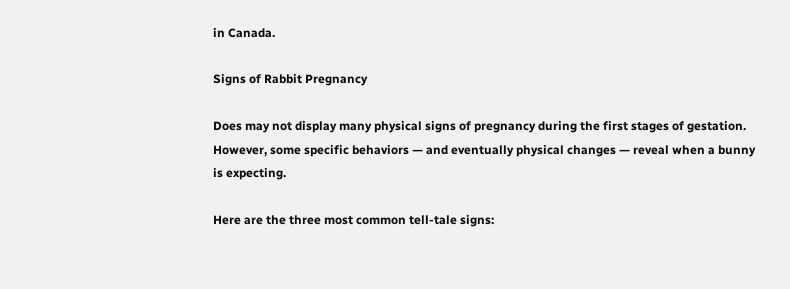in Canada.

Signs of Rabbit Pregnancy

Does may not display many physical signs of pregnancy during the first stages of gestation. However, some specific behaviors — and eventually physical changes — reveal when a bunny is expecting.

Here are the three most common tell-tale signs: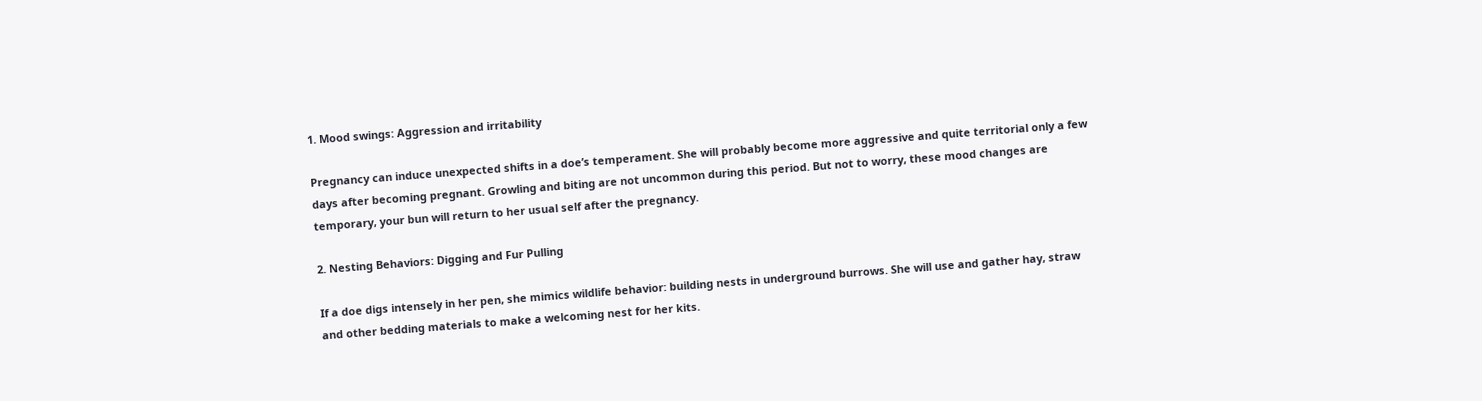1. Mood swings: Aggression and irritability

Pregnancy can induce unexpected shifts in a doe’s temperament. She will probably become more aggressive and quite territorial only a few days after becoming pregnant. Growling and biting are not uncommon during this period. But not to worry, these mood changes are temporary, your bun will return to her usual self after the pregnancy.

2. Nesting Behaviors: Digging and Fur Pulling

If a doe digs intensely in her pen, she mimics wildlife behavior: building nests in underground burrows. She will use and gather hay, straw and other bedding materials to make a welcoming nest for her kits.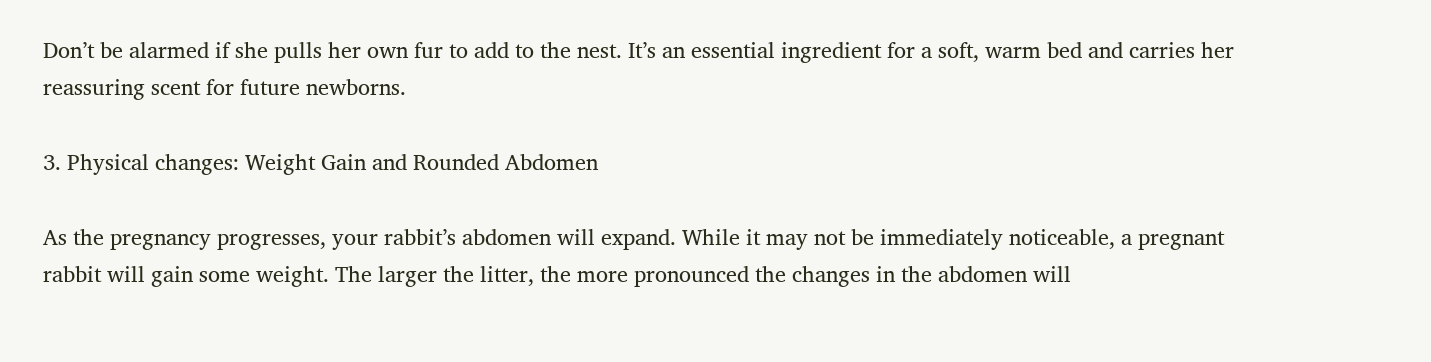Don’t be alarmed if she pulls her own fur to add to the nest. It’s an essential ingredient for a soft, warm bed and carries her reassuring scent for future newborns.

3. Physical changes: Weight Gain and Rounded Abdomen

As the pregnancy progresses, your rabbit’s abdomen will expand. While it may not be immediately noticeable, a pregnant rabbit will gain some weight. The larger the litter, the more pronounced the changes in the abdomen will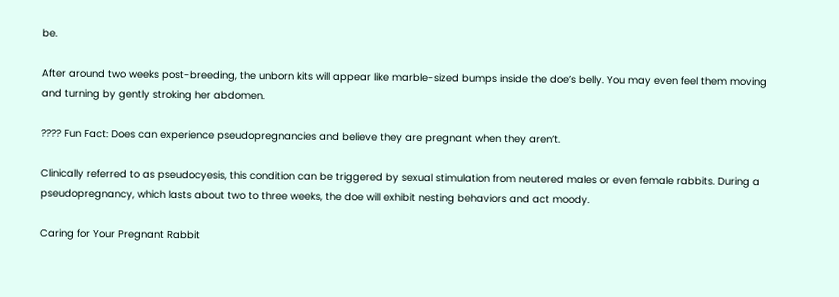be.

After around two weeks post-breeding, the unborn kits will appear like marble-sized bumps inside the doe’s belly. You may even feel them moving and turning by gently stroking her abdomen.

???? Fun Fact: Does can experience pseudopregnancies and believe they are pregnant when they aren’t.

Clinically referred to as pseudocyesis, this condition can be triggered by sexual stimulation from neutered males or even female rabbits. During a pseudopregnancy, which lasts about two to three weeks, the doe will exhibit nesting behaviors and act moody.

Caring for Your Pregnant Rabbit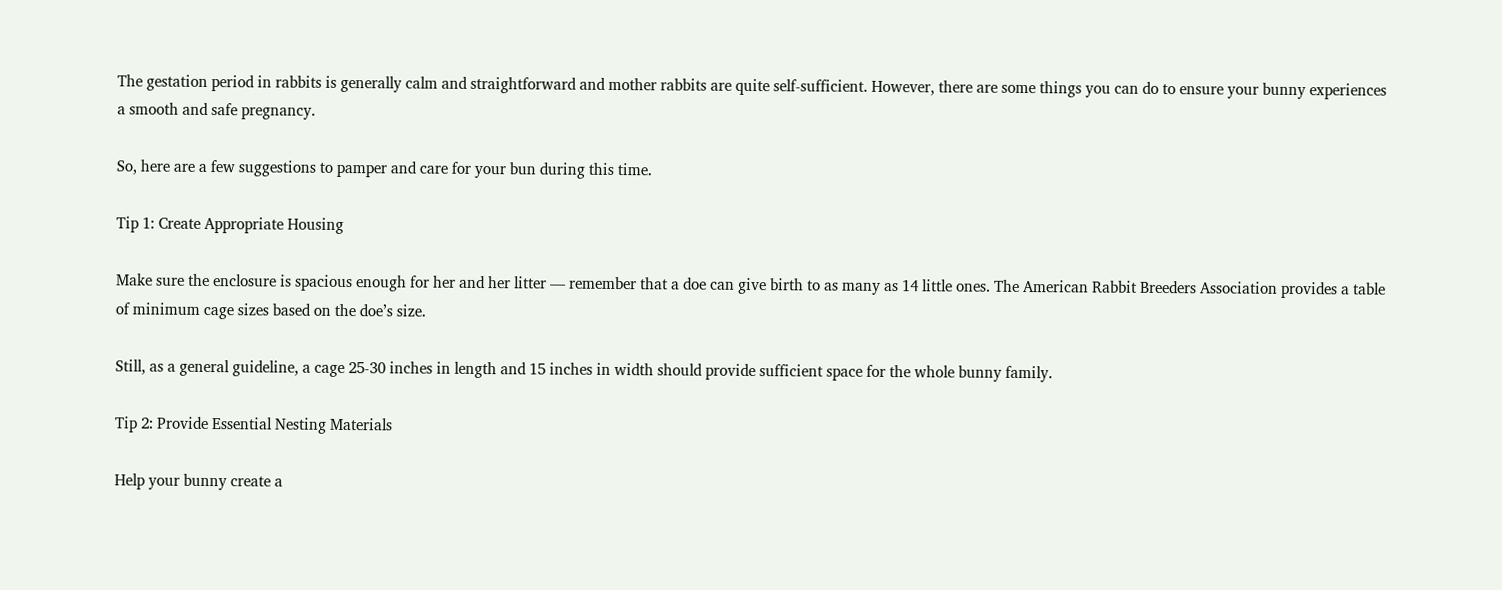The gestation period in rabbits is generally calm and straightforward and mother rabbits are quite self-sufficient. However, there are some things you can do to ensure your bunny experiences a smooth and safe pregnancy.

So, here are a few suggestions to pamper and care for your bun during this time.

Tip 1: Create Appropriate Housing

Make sure the enclosure is spacious enough for her and her litter — remember that a doe can give birth to as many as 14 little ones. The American Rabbit Breeders Association provides a table of minimum cage sizes based on the doe’s size.

Still, as a general guideline, a cage 25-30 inches in length and 15 inches in width should provide sufficient space for the whole bunny family.

Tip 2: Provide Essential Nesting Materials

Help your bunny create a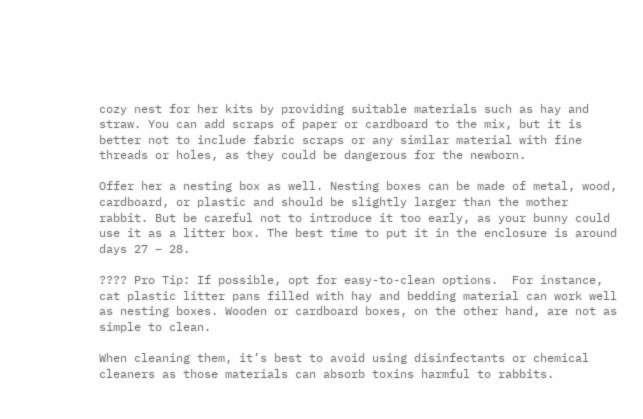cozy nest for her kits by providing suitable materials such as hay and straw. You can add scraps of paper or cardboard to the mix, but it is better not to include fabric scraps or any similar material with fine threads or holes, as they could be dangerous for the newborn.

Offer her a nesting box as well. Nesting boxes can be made of metal, wood, cardboard, or plastic and should be slightly larger than the mother rabbit. But be careful not to introduce it too early, as your bunny could use it as a litter box. The best time to put it in the enclosure is around days 27 – 28.

???? Pro Tip: If possible, opt for easy-to-clean options.  For instance, cat plastic litter pans filled with hay and bedding material can work well as nesting boxes. Wooden or cardboard boxes, on the other hand, are not as simple to clean.

When cleaning them, it’s best to avoid using disinfectants or chemical cleaners as those materials can absorb toxins harmful to rabbits.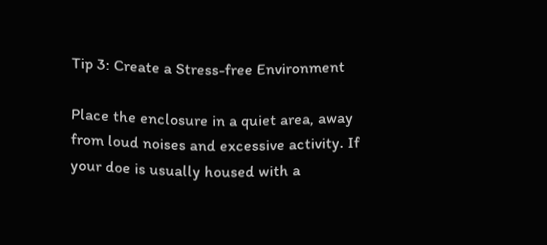Tip 3: Create a Stress-free Environment

Place the enclosure in a quiet area, away from loud noises and excessive activity. If your doe is usually housed with a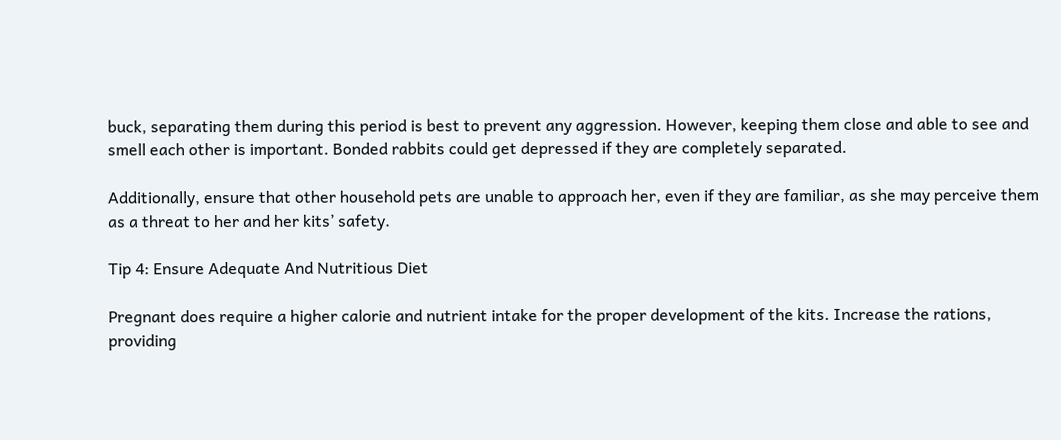buck, separating them during this period is best to prevent any aggression. However, keeping them close and able to see and smell each other is important. Bonded rabbits could get depressed if they are completely separated.

Additionally, ensure that other household pets are unable to approach her, even if they are familiar, as she may perceive them as a threat to her and her kits’ safety.

Tip 4: Ensure Adequate And Nutritious Diet

Pregnant does require a higher calorie and nutrient intake for the proper development of the kits. Increase the rations, providing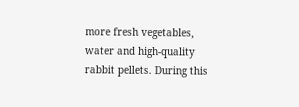more fresh vegetables, water and high-quality rabbit pellets. During this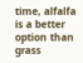time, alfalfa is a better option than grass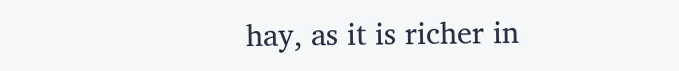hay, as it is richer in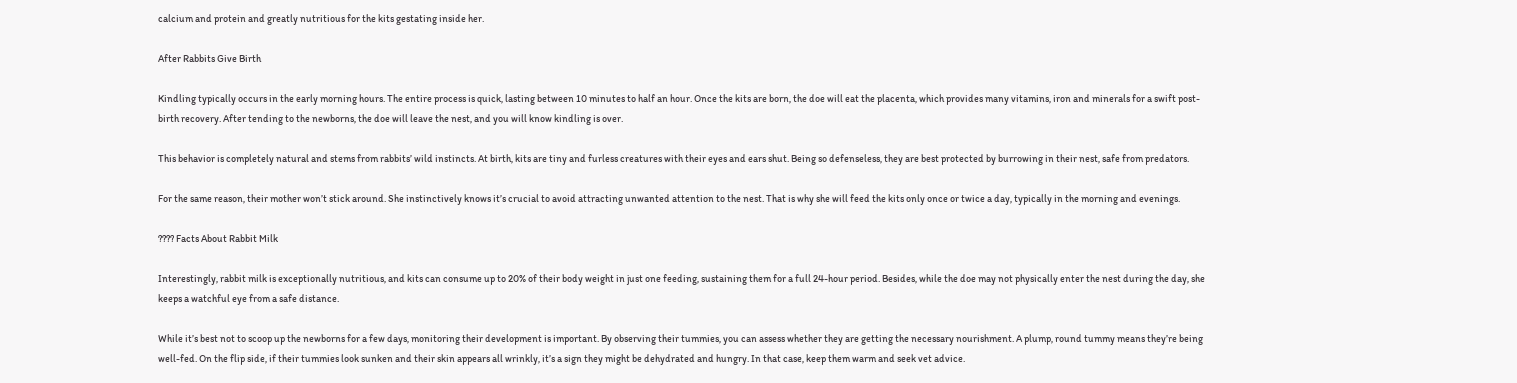calcium and protein and greatly nutritious for the kits gestating inside her.

After Rabbits Give Birth

Kindling typically occurs in the early morning hours. The entire process is quick, lasting between 10 minutes to half an hour. Once the kits are born, the doe will eat the placenta, which provides many vitamins, iron and minerals for a swift post-birth recovery. After tending to the newborns, the doe will leave the nest, and you will know kindling is over.

This behavior is completely natural and stems from rabbits’ wild instincts. At birth, kits are tiny and furless creatures with their eyes and ears shut. Being so defenseless, they are best protected by burrowing in their nest, safe from predators.

For the same reason, their mother won’t stick around. She instinctively knows it’s crucial to avoid attracting unwanted attention to the nest. That is why she will feed the kits only once or twice a day, typically in the morning and evenings.

???? Facts About Rabbit Milk

Interestingly, rabbit milk is exceptionally nutritious, and kits can consume up to 20% of their body weight in just one feeding, sustaining them for a full 24-hour period. Besides, while the doe may not physically enter the nest during the day, she keeps a watchful eye from a safe distance.

While it’s best not to scoop up the newborns for a few days, monitoring their development is important. By observing their tummies, you can assess whether they are getting the necessary nourishment. A plump, round tummy means they’re being well-fed. On the flip side, if their tummies look sunken and their skin appears all wrinkly, it’s a sign they might be dehydrated and hungry. In that case, keep them warm and seek vet advice.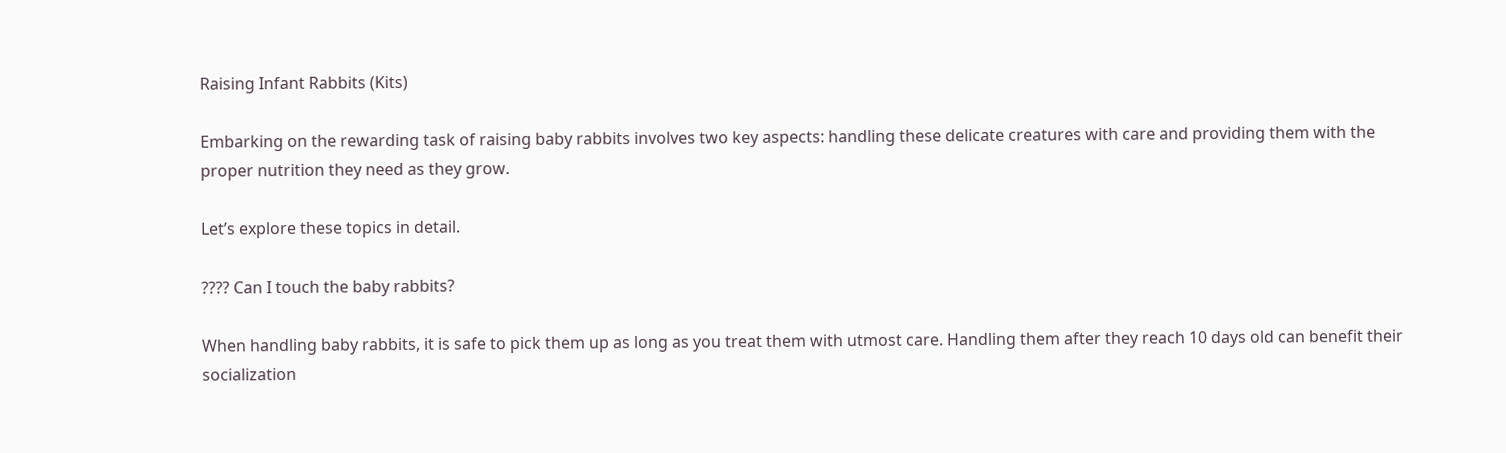Raising Infant Rabbits (Kits)

Embarking on the rewarding task of raising baby rabbits involves two key aspects: handling these delicate creatures with care and providing them with the proper nutrition they need as they grow.

Let’s explore these topics in detail.

???? Can I touch the baby rabbits?

When handling baby rabbits, it is safe to pick them up as long as you treat them with utmost care. Handling them after they reach 10 days old can benefit their socialization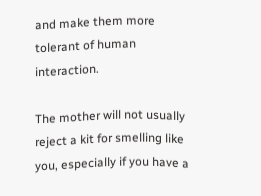and make them more tolerant of human interaction.

The mother will not usually reject a kit for smelling like you, especially if you have a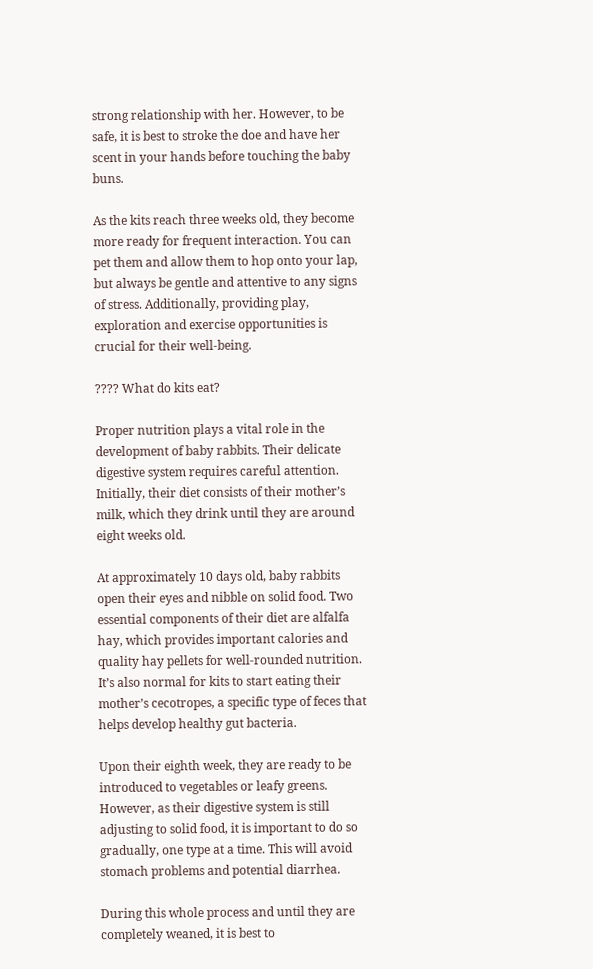strong relationship with her. However, to be safe, it is best to stroke the doe and have her scent in your hands before touching the baby buns.

As the kits reach three weeks old, they become more ready for frequent interaction. You can pet them and allow them to hop onto your lap, but always be gentle and attentive to any signs of stress. Additionally, providing play, exploration and exercise opportunities is crucial for their well-being.

???? What do kits eat?

Proper nutrition plays a vital role in the development of baby rabbits. Their delicate digestive system requires careful attention. Initially, their diet consists of their mother’s milk, which they drink until they are around eight weeks old.

At approximately 10 days old, baby rabbits open their eyes and nibble on solid food. Two essential components of their diet are alfalfa hay, which provides important calories and quality hay pellets for well-rounded nutrition. It’s also normal for kits to start eating their mother’s cecotropes, a specific type of feces that helps develop healthy gut bacteria.

Upon their eighth week, they are ready to be introduced to vegetables or leafy greens. However, as their digestive system is still adjusting to solid food, it is important to do so gradually, one type at a time. This will avoid stomach problems and potential diarrhea.

During this whole process and until they are completely weaned, it is best to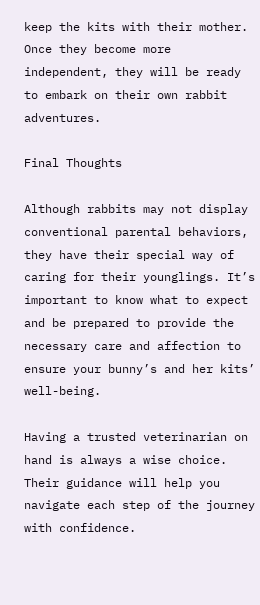keep the kits with their mother. Once they become more independent, they will be ready to embark on their own rabbit adventures.

Final Thoughts

Although rabbits may not display conventional parental behaviors, they have their special way of caring for their younglings. It’s important to know what to expect and be prepared to provide the necessary care and affection to ensure your bunny’s and her kits’ well-being.

Having a trusted veterinarian on hand is always a wise choice. Their guidance will help you navigate each step of the journey with confidence.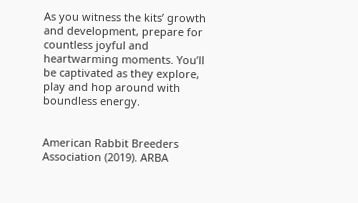As you witness the kits’ growth and development, prepare for countless joyful and heartwarming moments. You’ll be captivated as they explore, play and hop around with boundless energy.


American Rabbit Breeders Association (2019). ARBA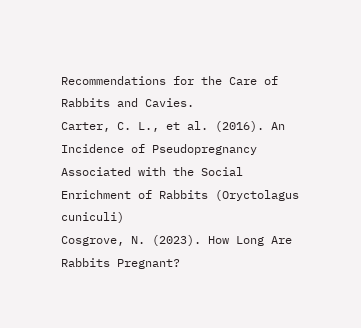Recommendations for the Care of Rabbits and Cavies.
Carter, C. L., et al. (2016). An Incidence of Pseudopregnancy Associated with the Social Enrichment of Rabbits (Oryctolagus cuniculi)
Cosgrove, N. (2023). How Long Are Rabbits Pregnant?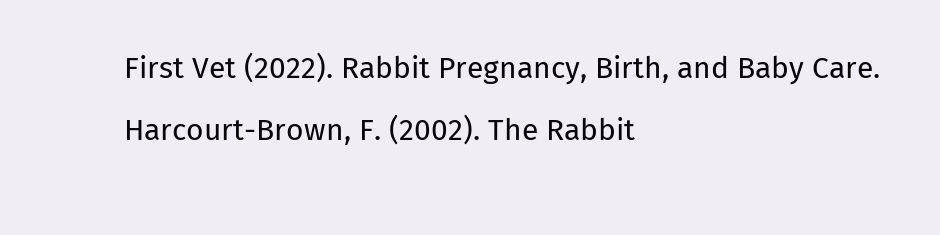First Vet (2022). Rabbit Pregnancy, Birth, and Baby Care.
Harcourt-Brown, F. (2002). The Rabbit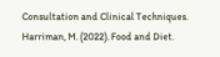Consultation and Clinical Techniques.
Harriman, M. (2022). Food and Diet.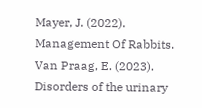Mayer, J. (2022). Management Of Rabbits.
Van Praag, E. (2023). Disorders of the urinary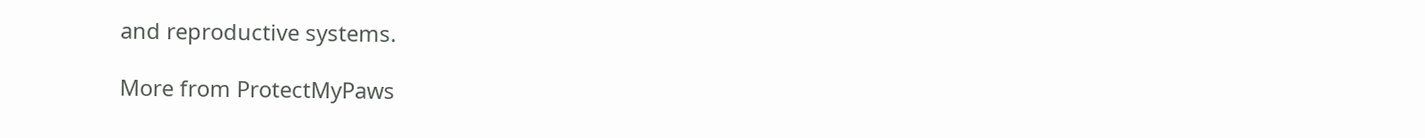and reproductive systems.

More from ProtectMyPaws